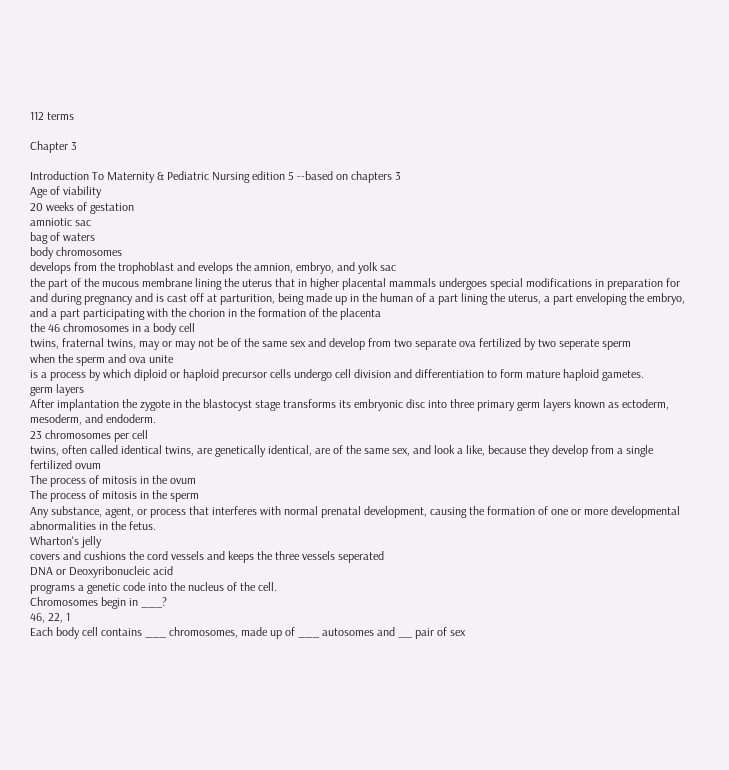112 terms

Chapter 3

Introduction To Maternity & Pediatric Nursing edition 5 --based on chapters 3
Age of viability
20 weeks of gestation
amniotic sac
bag of waters
body chromosomes
develops from the trophoblast and evelops the amnion, embryo, and yolk sac
the part of the mucous membrane lining the uterus that in higher placental mammals undergoes special modifications in preparation for and during pregnancy and is cast off at parturition, being made up in the human of a part lining the uterus, a part enveloping the embryo, and a part participating with the chorion in the formation of the placenta
the 46 chromosomes in a body cell
twins, fraternal twins, may or may not be of the same sex and develop from two separate ova fertilized by two seperate sperm
when the sperm and ova unite
is a process by which diploid or haploid precursor cells undergo cell division and differentiation to form mature haploid gametes.
germ layers
After implantation the zygote in the blastocyst stage transforms its embryonic disc into three primary germ layers known as ectoderm, mesoderm, and endoderm.
23 chromosomes per cell
twins, often called identical twins, are genetically identical, are of the same sex, and look a like, because they develop from a single fertilized ovum
The process of mitosis in the ovum
The process of mitosis in the sperm
Any substance, agent, or process that interferes with normal prenatal development, causing the formation of one or more developmental abnormalities in the fetus.
Wharton's jelly
covers and cushions the cord vessels and keeps the three vessels seperated
DNA or Deoxyribonucleic acid
programs a genetic code into the nucleus of the cell.
Chromosomes begin in ___?
46, 22, 1
Each body cell contains ___ chromosomes, made up of ___ autosomes and __ pair of sex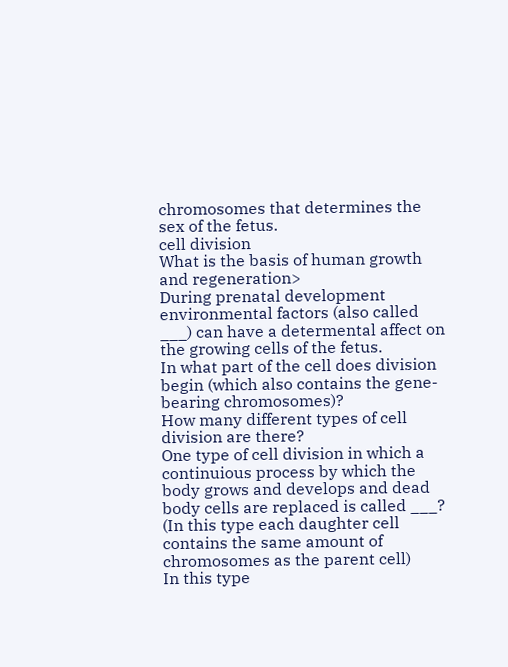chromosomes that determines the sex of the fetus.
cell division
What is the basis of human growth and regeneration>
During prenatal development environmental factors (also called ___) can have a determental affect on the growing cells of the fetus.
In what part of the cell does division begin (which also contains the gene-bearing chromosomes)?
How many different types of cell division are there?
One type of cell division in which a continuious process by which the body grows and develops and dead body cells are replaced is called ___? (In this type each daughter cell contains the same amount of chromosomes as the parent cell)
In this type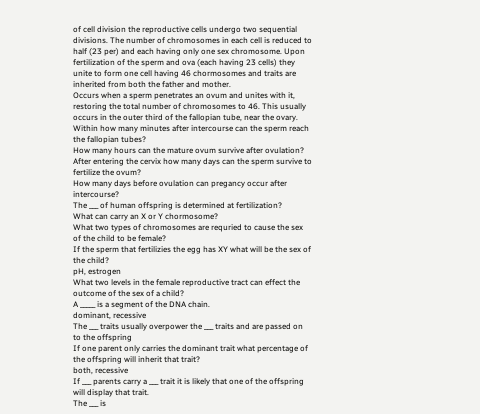of cell division the reproductive cells undergo two sequential divisions. The number of chromosomes in each cell is reduced to half (23 per) and each having only one sex chromosome. Upon fertilization of the sperm and ova (each having 23 cells) they unite to form one cell having 46 chormosomes and traits are inherited from both the father and mother.
Occurs when a sperm penetrates an ovum and unites with it, restoring the total number of chromosomes to 46. This usually occurs in the outer third of the fallopian tube, near the ovary.
Within how many minutes after intercourse can the sperm reach the fallopian tubes?
How many hours can the mature ovum survive after ovulation?
After entering the cervix how many days can the sperm survive to fertilize the ovum?
How many days before ovulation can pregancy occur after intercourse?
The ___ of human offspring is determined at fertilization?
What can carry an X or Y chormosome?
What two types of chromosomes are requried to cause the sex of the child to be female?
If the sperm that fertilizies the egg has XY what will be the sex of the child?
pH, estrogen
What two levels in the female reproductive tract can effect the outcome of the sex of a child?
A _____ is a segment of the DNA chain.
dominant, recessive
The ___ traits usually overpower the ___ traits and are passed on to the offspring
If one parent only carries the dominant trait what percentage of the offspring will inherit that trait?
both, recessive
If ___ parents carry a ___ trait it is likely that one of the offspring will display that trait.
The ___ is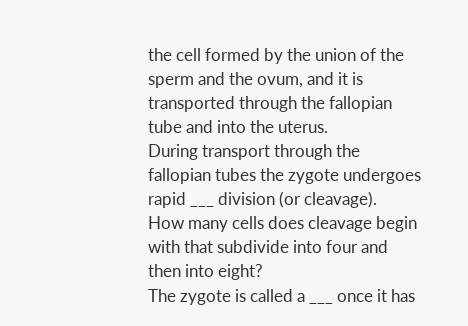the cell formed by the union of the sperm and the ovum, and it is transported through the fallopian tube and into the uterus.
During transport through the fallopian tubes the zygote undergoes rapid ___ division (or cleavage).
How many cells does cleavage begin with that subdivide into four and then into eight?
The zygote is called a ___ once it has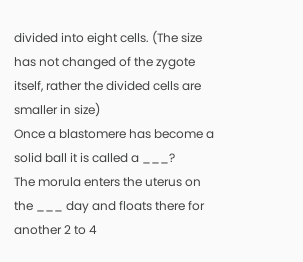divided into eight cells. (The size has not changed of the zygote itself, rather the divided cells are smaller in size)
Once a blastomere has become a solid ball it is called a ___?
The morula enters the uterus on the ___ day and floats there for another 2 to 4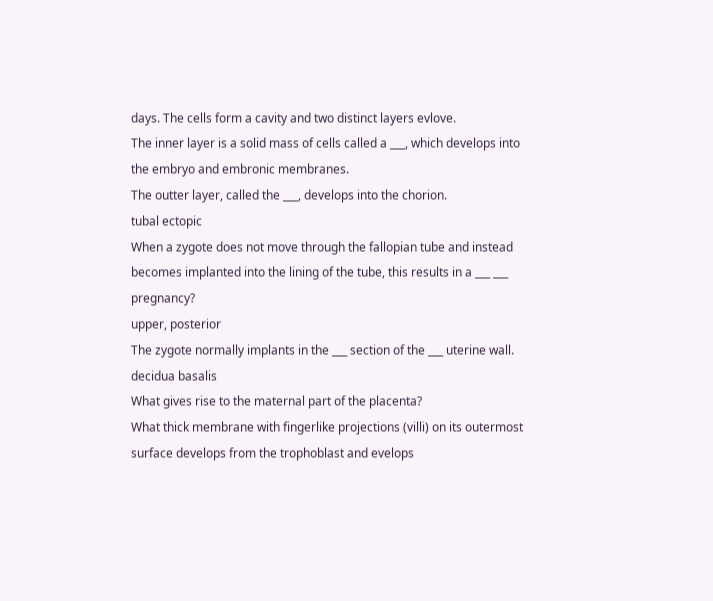days. The cells form a cavity and two distinct layers evlove.
The inner layer is a solid mass of cells called a ___, which develops into the embryo and embronic membranes.
The outter layer, called the ___, develops into the chorion.
tubal ectopic
When a zygote does not move through the fallopian tube and instead becomes implanted into the lining of the tube, this results in a ___ ___ pregnancy?
upper, posterior
The zygote normally implants in the ___ section of the ___ uterine wall.
decidua basalis
What gives rise to the maternal part of the placenta?
What thick membrane with fingerlike projections (villi) on its outermost surface develops from the trophoblast and evelops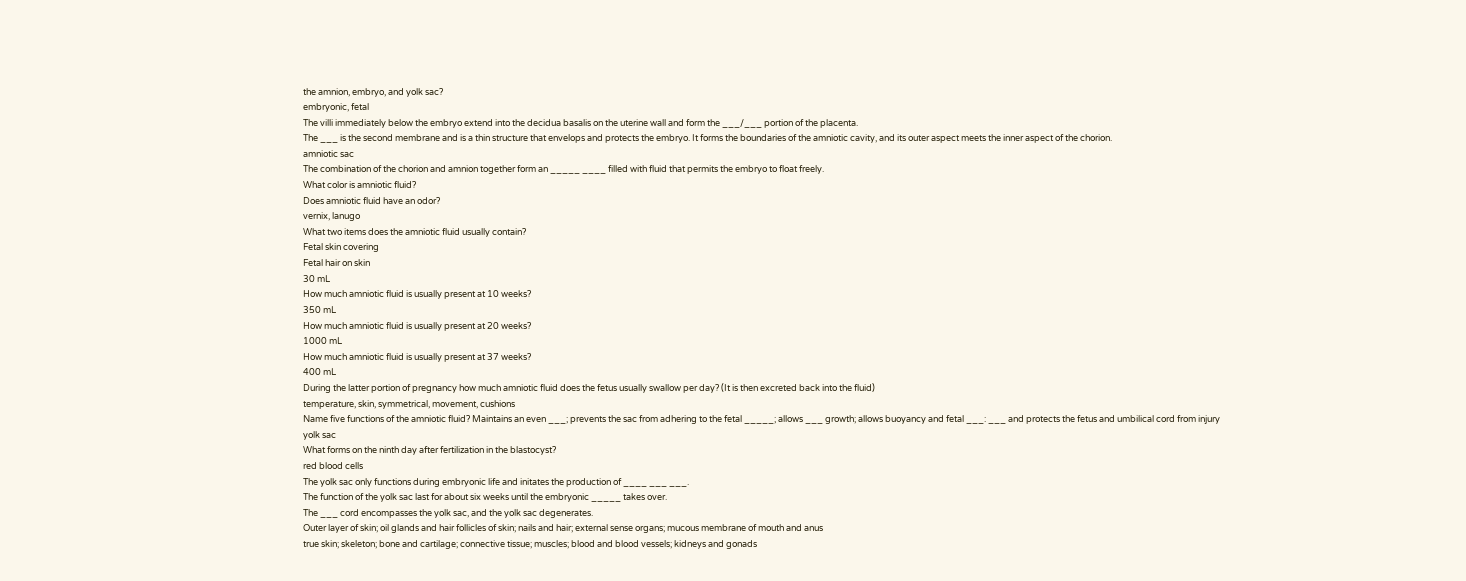the amnion, embryo, and yolk sac?
embryonic, fetal
The villi immediately below the embryo extend into the decidua basalis on the uterine wall and form the ___/___ portion of the placenta.
The ___ is the second membrane and is a thin structure that envelops and protects the embryo. It forms the boundaries of the amniotic cavity, and its outer aspect meets the inner aspect of the chorion.
amniotic sac
The combination of the chorion and amnion together form an _____ ____ filled with fluid that permits the embryo to float freely.
What color is amniotic fluid?
Does amniotic fluid have an odor?
vernix, lanugo
What two items does the amniotic fluid usually contain?
Fetal skin covering
Fetal hair on skin
30 mL
How much amniotic fluid is usually present at 10 weeks?
350 mL
How much amniotic fluid is usually present at 20 weeks?
1000 mL
How much amniotic fluid is usually present at 37 weeks?
400 mL
During the latter portion of pregnancy how much amniotic fluid does the fetus usually swallow per day? (It is then excreted back into the fluid)
temperature, skin, symmetrical, movement, cushions
Name five functions of the amniotic fluid? Maintains an even ___; prevents the sac from adhering to the fetal _____; allows ___ growth; allows buoyancy and fetal ___: ___ and protects the fetus and umbilical cord from injury
yolk sac
What forms on the ninth day after fertilization in the blastocyst?
red blood cells
The yolk sac only functions during embryonic life and initates the production of ____ ___ ___.
The function of the yolk sac last for about six weeks until the embryonic _____ takes over.
The ___ cord encompasses the yolk sac, and the yolk sac degenerates.
Outer layer of skin; oil glands and hair follicles of skin; nails and hair; external sense organs; mucous membrane of mouth and anus
true skin; skeleton; bone and cartilage; connective tissue; muscles; blood and blood vessels; kidneys and gonads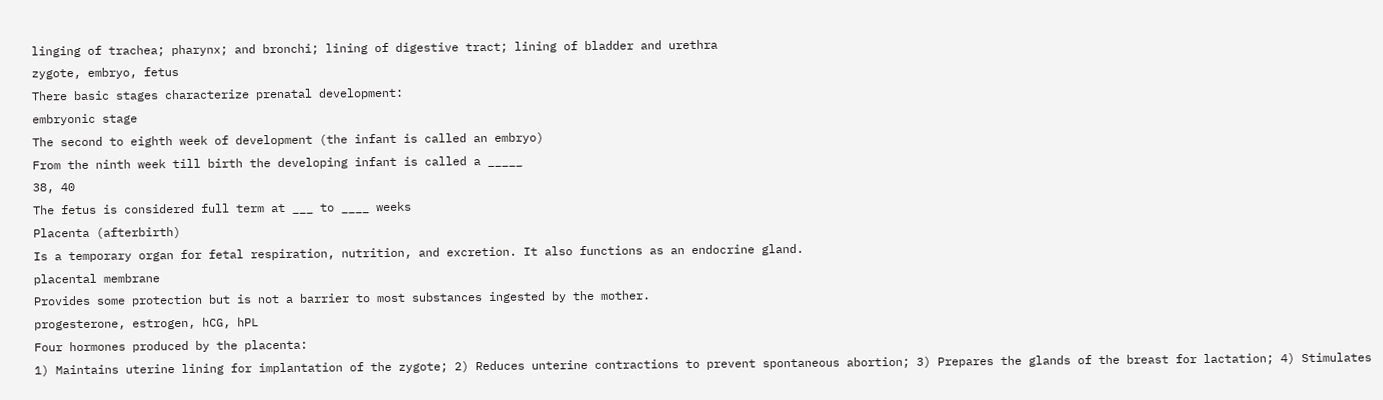linging of trachea; pharynx; and bronchi; lining of digestive tract; lining of bladder and urethra
zygote, embryo, fetus
There basic stages characterize prenatal development:
embryonic stage
The second to eighth week of development (the infant is called an embryo)
From the ninth week till birth the developing infant is called a _____
38, 40
The fetus is considered full term at ___ to ____ weeks
Placenta (afterbirth)
Is a temporary organ for fetal respiration, nutrition, and excretion. It also functions as an endocrine gland.
placental membrane
Provides some protection but is not a barrier to most substances ingested by the mother.
progesterone, estrogen, hCG, hPL
Four hormones produced by the placenta:
1) Maintains uterine lining for implantation of the zygote; 2) Reduces unterine contractions to prevent spontaneous abortion; 3) Prepares the glands of the breast for lactation; 4) Stimulates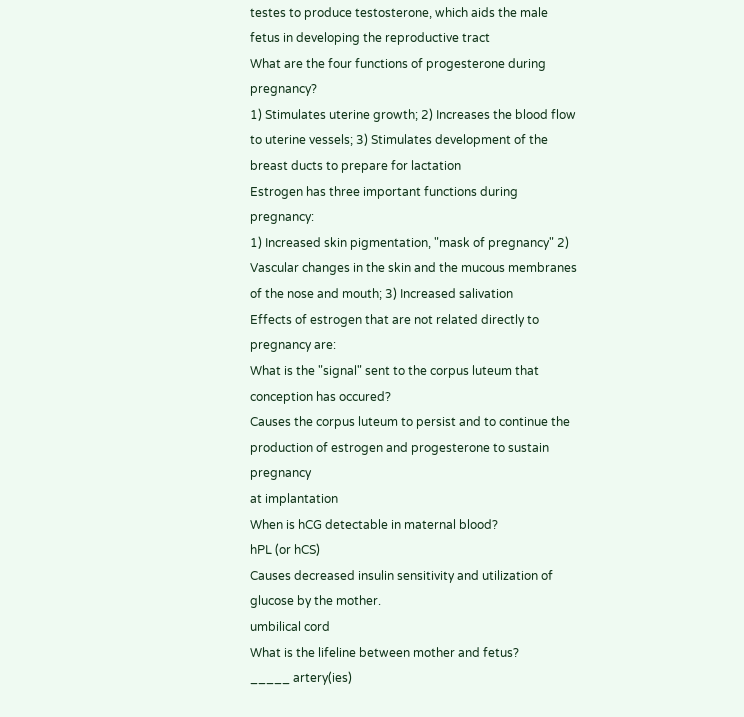testes to produce testosterone, which aids the male fetus in developing the reproductive tract
What are the four functions of progesterone during pregnancy?
1) Stimulates uterine growth; 2) Increases the blood flow to uterine vessels; 3) Stimulates development of the breast ducts to prepare for lactation
Estrogen has three important functions during pregnancy:
1) Increased skin pigmentation, "mask of pregnancy" 2) Vascular changes in the skin and the mucous membranes of the nose and mouth; 3) Increased salivation
Effects of estrogen that are not related directly to pregnancy are:
What is the "signal" sent to the corpus luteum that conception has occured?
Causes the corpus luteum to persist and to continue the production of estrogen and progesterone to sustain pregnancy
at implantation
When is hCG detectable in maternal blood?
hPL (or hCS)
Causes decreased insulin sensitivity and utilization of glucose by the mother.
umbilical cord
What is the lifeline between mother and fetus?
_____ artery(ies)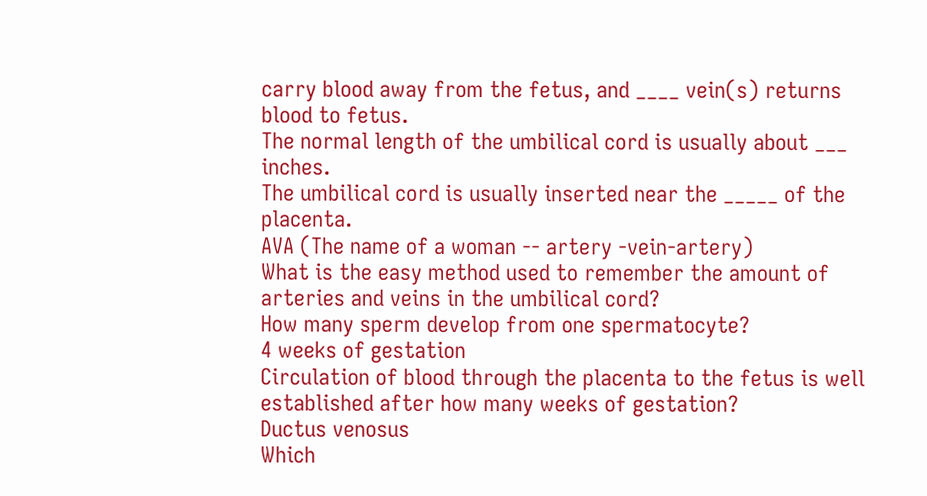carry blood away from the fetus, and ____ vein(s) returns blood to fetus.
The normal length of the umbilical cord is usually about ___ inches.
The umbilical cord is usually inserted near the _____ of the placenta.
AVA (The name of a woman -- artery -vein-artery)
What is the easy method used to remember the amount of arteries and veins in the umbilical cord?
How many sperm develop from one spermatocyte?
4 weeks of gestation
Circulation of blood through the placenta to the fetus is well established after how many weeks of gestation?
Ductus venosus
Which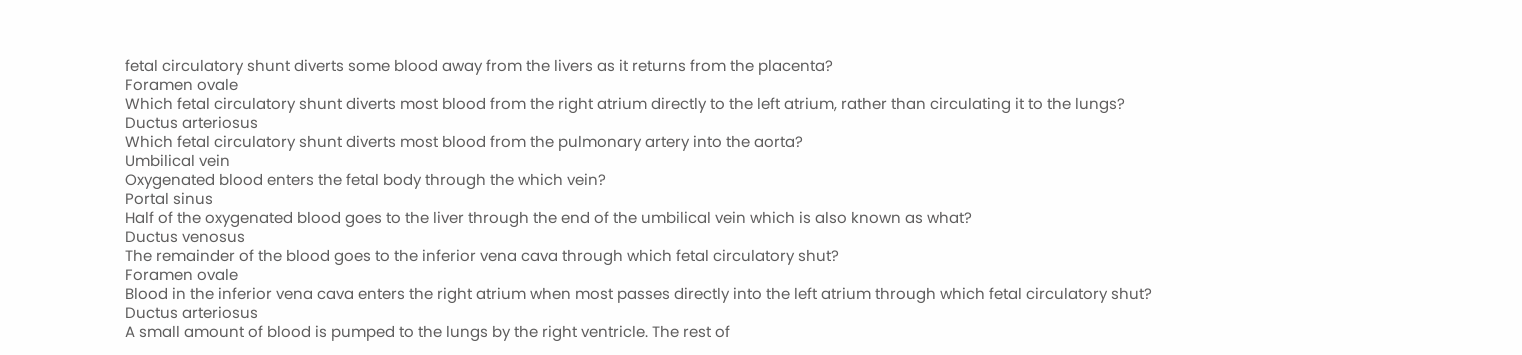fetal circulatory shunt diverts some blood away from the livers as it returns from the placenta?
Foramen ovale
Which fetal circulatory shunt diverts most blood from the right atrium directly to the left atrium, rather than circulating it to the lungs?
Ductus arteriosus
Which fetal circulatory shunt diverts most blood from the pulmonary artery into the aorta?
Umbilical vein
Oxygenated blood enters the fetal body through the which vein?
Portal sinus
Half of the oxygenated blood goes to the liver through the end of the umbilical vein which is also known as what?
Ductus venosus
The remainder of the blood goes to the inferior vena cava through which fetal circulatory shut?
Foramen ovale
Blood in the inferior vena cava enters the right atrium when most passes directly into the left atrium through which fetal circulatory shut?
Ductus arteriosus
A small amount of blood is pumped to the lungs by the right ventricle. The rest of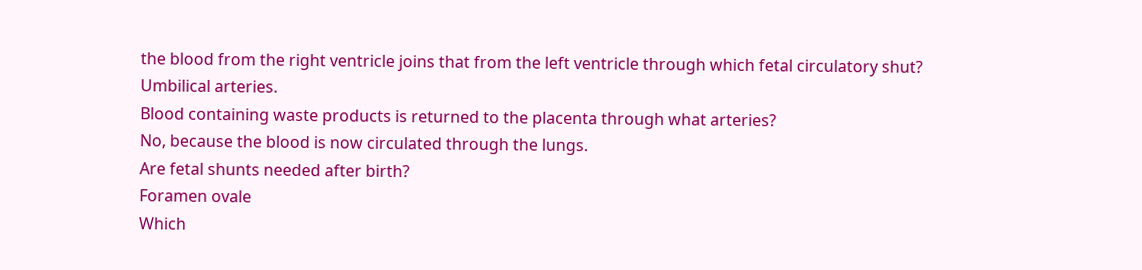the blood from the right ventricle joins that from the left ventricle through which fetal circulatory shut?
Umbilical arteries.
Blood containing waste products is returned to the placenta through what arteries?
No, because the blood is now circulated through the lungs.
Are fetal shunts needed after birth?
Foramen ovale
Which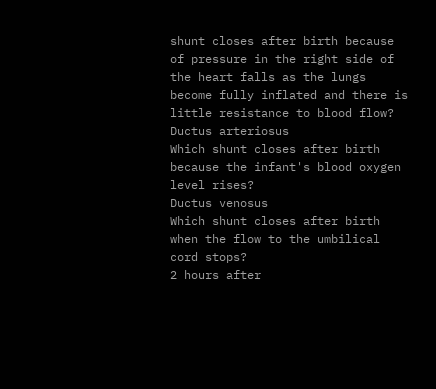shunt closes after birth because of pressure in the right side of the heart falls as the lungs become fully inflated and there is little resistance to blood flow?
Ductus arteriosus
Which shunt closes after birth because the infant's blood oxygen level rises?
Ductus venosus
Which shunt closes after birth when the flow to the umbilical cord stops?
2 hours after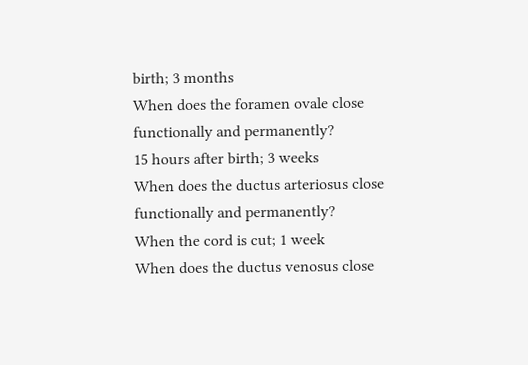birth; 3 months
When does the foramen ovale close functionally and permanently?
15 hours after birth; 3 weeks
When does the ductus arteriosus close functionally and permanently?
When the cord is cut; 1 week
When does the ductus venosus close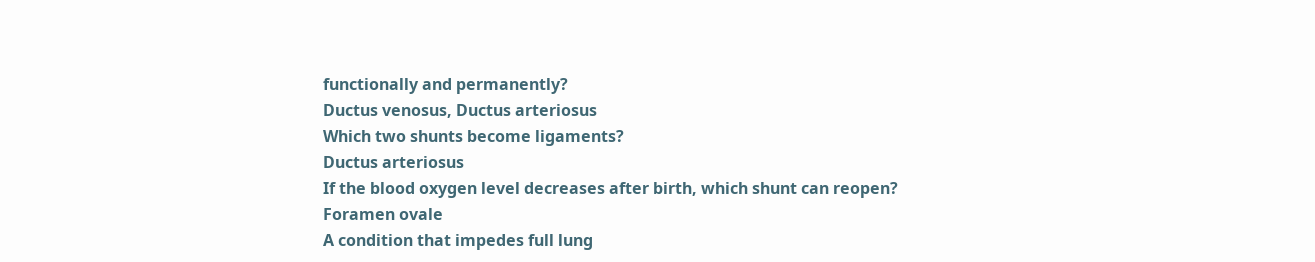functionally and permanently?
Ductus venosus, Ductus arteriosus
Which two shunts become ligaments?
Ductus arteriosus
If the blood oxygen level decreases after birth, which shunt can reopen?
Foramen ovale
A condition that impedes full lung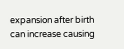expansion after birth can increase causing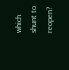which shunt to reopen?